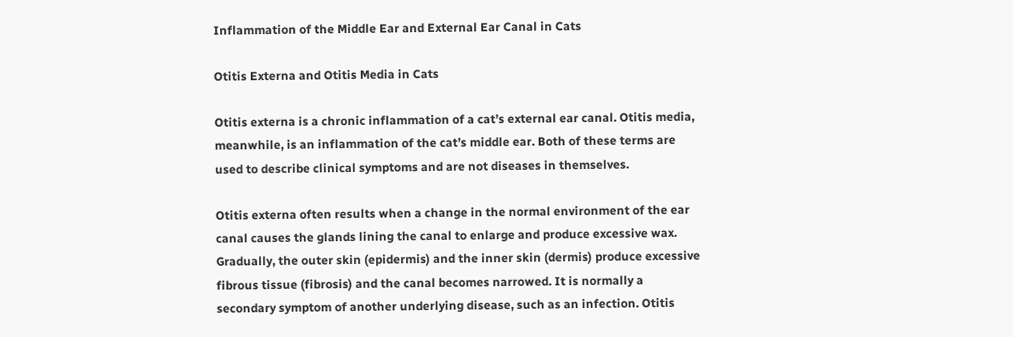Inflammation of the Middle Ear and External Ear Canal in Cats

Otitis Externa and Otitis Media in Cats

Otitis externa is a chronic inflammation of a cat’s external ear canal. Otitis media, meanwhile, is an inflammation of the cat’s middle ear. Both of these terms are used to describe clinical symptoms and are not diseases in themselves.

Otitis externa often results when a change in the normal environment of the ear canal causes the glands lining the canal to enlarge and produce excessive wax. Gradually, the outer skin (epidermis) and the inner skin (dermis) produce excessive fibrous tissue (fibrosis) and the canal becomes narrowed. It is normally a secondary symptom of another underlying disease, such as an infection. Otitis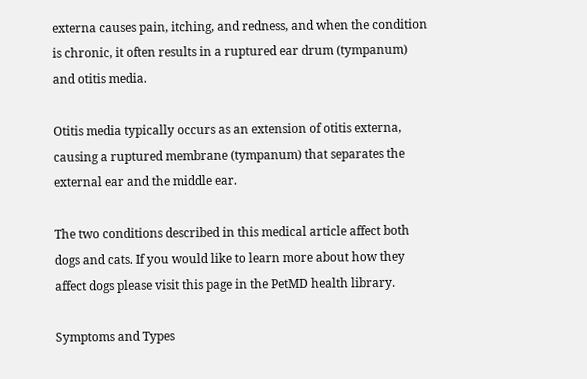externa causes pain, itching, and redness, and when the condition is chronic, it often results in a ruptured ear drum (tympanum) and otitis media.

Otitis media typically occurs as an extension of otitis externa, causing a ruptured membrane (tympanum) that separates the external ear and the middle ear.

The two conditions described in this medical article affect both dogs and cats. If you would like to learn more about how they affect dogs please visit this page in the PetMD health library.

Symptoms and Types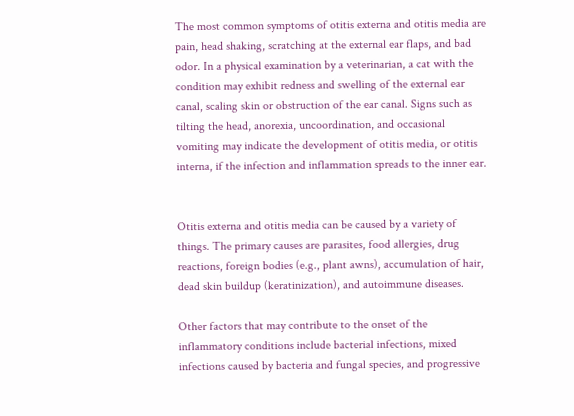The most common symptoms of otitis externa and otitis media are pain, head shaking, scratching at the external ear flaps, and bad odor. In a physical examination by a veterinarian, a cat with the condition may exhibit redness and swelling of the external ear canal, scaling skin or obstruction of the ear canal. Signs such as tilting the head, anorexia, uncoordination, and occasional vomiting may indicate the development of otitis media, or otitis interna, if the infection and inflammation spreads to the inner ear.


Otitis externa and otitis media can be caused by a variety of things. The primary causes are parasites, food allergies, drug reactions, foreign bodies (e.g., plant awns), accumulation of hair, dead skin buildup (keratinization), and autoimmune diseases.

Other factors that may contribute to the onset of the inflammatory conditions include bacterial infections, mixed infections caused by bacteria and fungal species, and progressive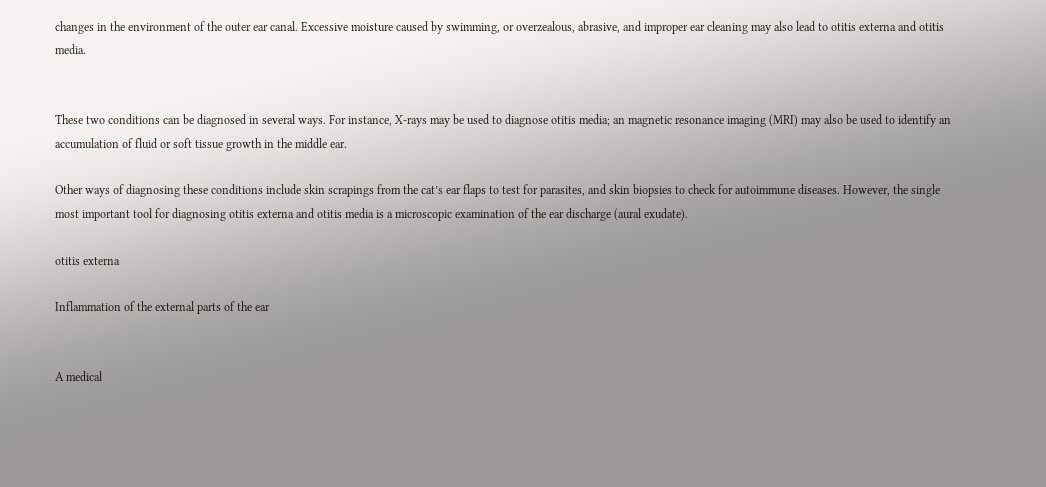changes in the environment of the outer ear canal. Excessive moisture caused by swimming, or overzealous, abrasive, and improper ear cleaning may also lead to otitis externa and otitis media.


These two conditions can be diagnosed in several ways. For instance, X-rays may be used to diagnose otitis media; an magnetic resonance imaging (MRI) may also be used to identify an accumulation of fluid or soft tissue growth in the middle ear.

Other ways of diagnosing these conditions include skin scrapings from the cat’s ear flaps to test for parasites, and skin biopsies to check for autoimmune diseases. However, the single most important tool for diagnosing otitis externa and otitis media is a microscopic examination of the ear discharge (aural exudate).

otitis externa

Inflammation of the external parts of the ear


A medical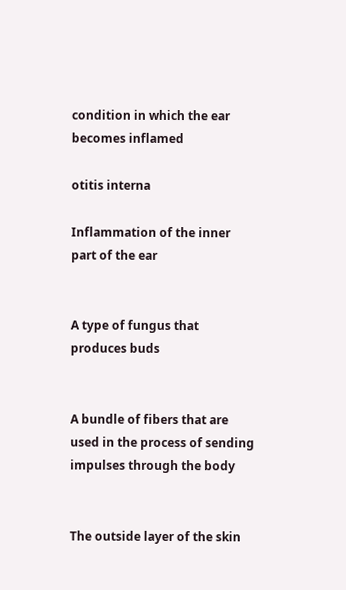condition in which the ear becomes inflamed

otitis interna

Inflammation of the inner part of the ear


A type of fungus that produces buds


A bundle of fibers that are used in the process of sending impulses through the body


The outside layer of the skin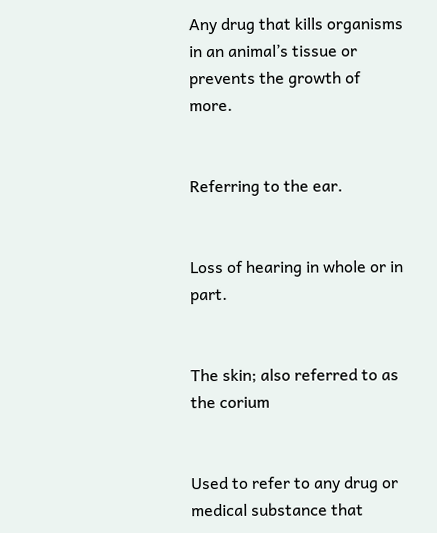Any drug that kills organisms in an animal’s tissue or prevents the growth of more.


Referring to the ear.


Loss of hearing in whole or in part.


The skin; also referred to as the corium


Used to refer to any drug or medical substance that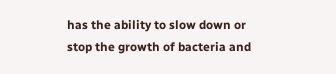has the ability to slow down or stop the growth of bacteria and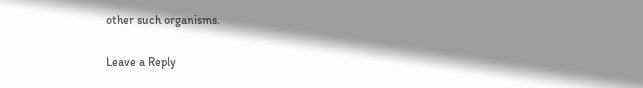other such organisms.

Leave a Reply